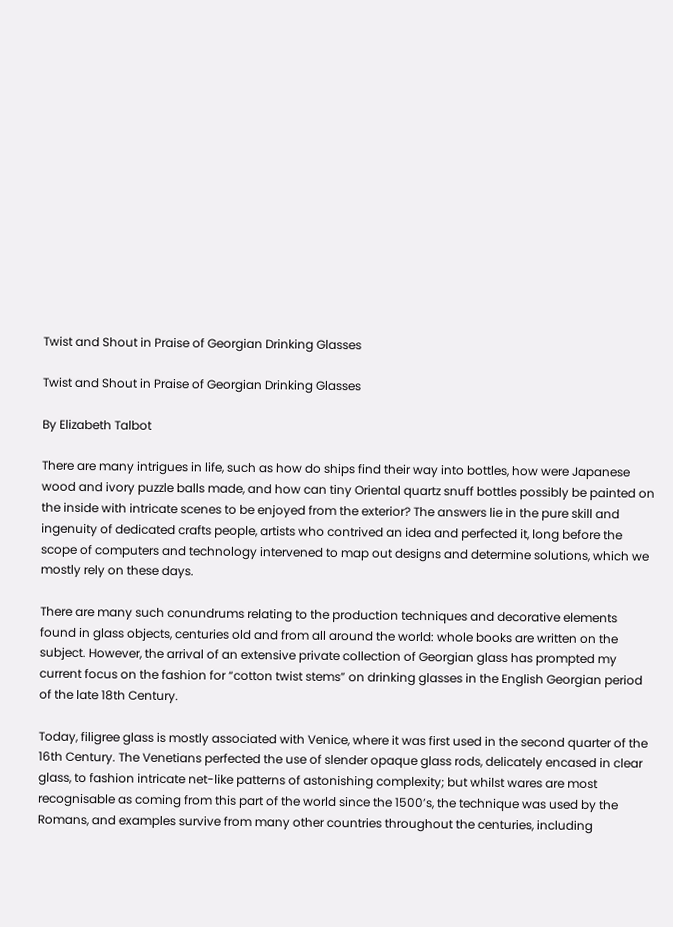Twist and Shout in Praise of Georgian Drinking Glasses

Twist and Shout in Praise of Georgian Drinking Glasses

By Elizabeth Talbot

There are many intrigues in life, such as how do ships find their way into bottles, how were Japanese wood and ivory puzzle balls made, and how can tiny Oriental quartz snuff bottles possibly be painted on the inside with intricate scenes to be enjoyed from the exterior? The answers lie in the pure skill and ingenuity of dedicated crafts people, artists who contrived an idea and perfected it, long before the scope of computers and technology intervened to map out designs and determine solutions, which we mostly rely on these days.

There are many such conundrums relating to the production techniques and decorative elements found in glass objects, centuries old and from all around the world: whole books are written on the subject. However, the arrival of an extensive private collection of Georgian glass has prompted my current focus on the fashion for “cotton twist stems” on drinking glasses in the English Georgian period of the late 18th Century.

Today, filigree glass is mostly associated with Venice, where it was first used in the second quarter of the 16th Century. The Venetians perfected the use of slender opaque glass rods, delicately encased in clear glass, to fashion intricate net-like patterns of astonishing complexity; but whilst wares are most recognisable as coming from this part of the world since the 1500’s, the technique was used by the Romans, and examples survive from many other countries throughout the centuries, including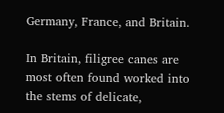Germany, France, and Britain.

In Britain, filigree canes are most often found worked into the stems of delicate,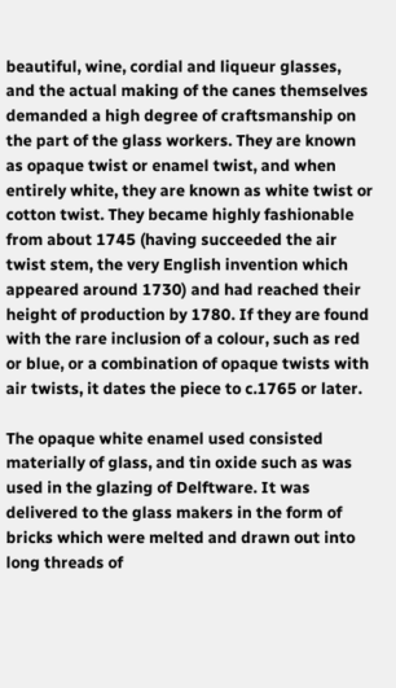beautiful, wine, cordial and liqueur glasses, and the actual making of the canes themselves demanded a high degree of craftsmanship on the part of the glass workers. They are known as opaque twist or enamel twist, and when entirely white, they are known as white twist or cotton twist. They became highly fashionable from about 1745 (having succeeded the air twist stem, the very English invention which appeared around 1730) and had reached their height of production by 1780. If they are found with the rare inclusion of a colour, such as red or blue, or a combination of opaque twists with air twists, it dates the piece to c.1765 or later.

The opaque white enamel used consisted materially of glass, and tin oxide such as was used in the glazing of Delftware. It was delivered to the glass makers in the form of bricks which were melted and drawn out into long threads of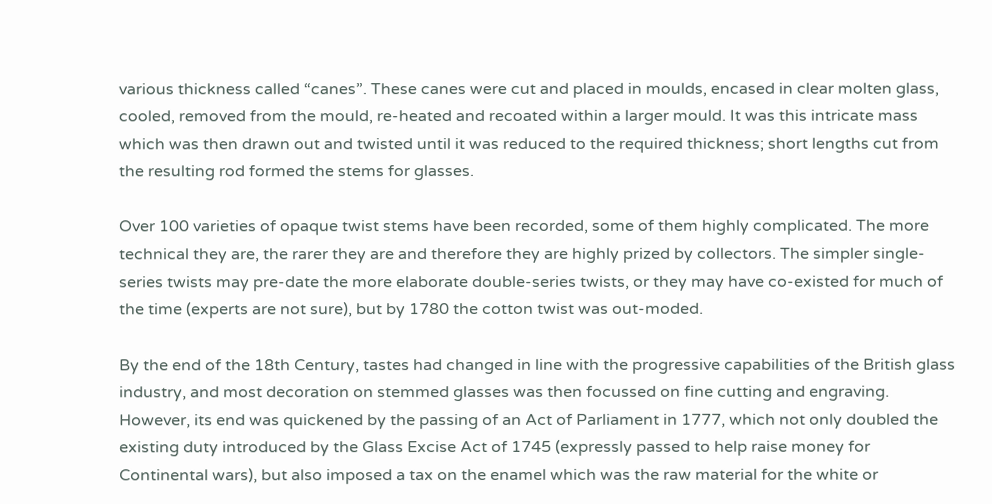various thickness called “canes”. These canes were cut and placed in moulds, encased in clear molten glass, cooled, removed from the mould, re-heated and recoated within a larger mould. It was this intricate mass which was then drawn out and twisted until it was reduced to the required thickness; short lengths cut from the resulting rod formed the stems for glasses.

Over 100 varieties of opaque twist stems have been recorded, some of them highly complicated. The more technical they are, the rarer they are and therefore they are highly prized by collectors. The simpler single-series twists may pre-date the more elaborate double-series twists, or they may have co-existed for much of the time (experts are not sure), but by 1780 the cotton twist was out-moded.

By the end of the 18th Century, tastes had changed in line with the progressive capabilities of the British glass industry, and most decoration on stemmed glasses was then focussed on fine cutting and engraving. However, its end was quickened by the passing of an Act of Parliament in 1777, which not only doubled the existing duty introduced by the Glass Excise Act of 1745 (expressly passed to help raise money for Continental wars), but also imposed a tax on the enamel which was the raw material for the white or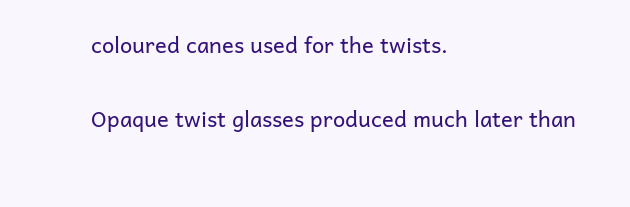coloured canes used for the twists.

Opaque twist glasses produced much later than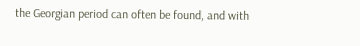the Georgian period can often be found, and with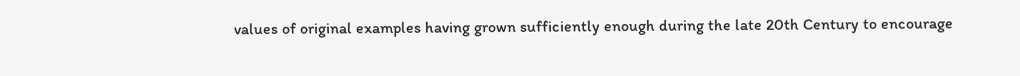values of original examples having grown sufficiently enough during the late 20th Century to encourage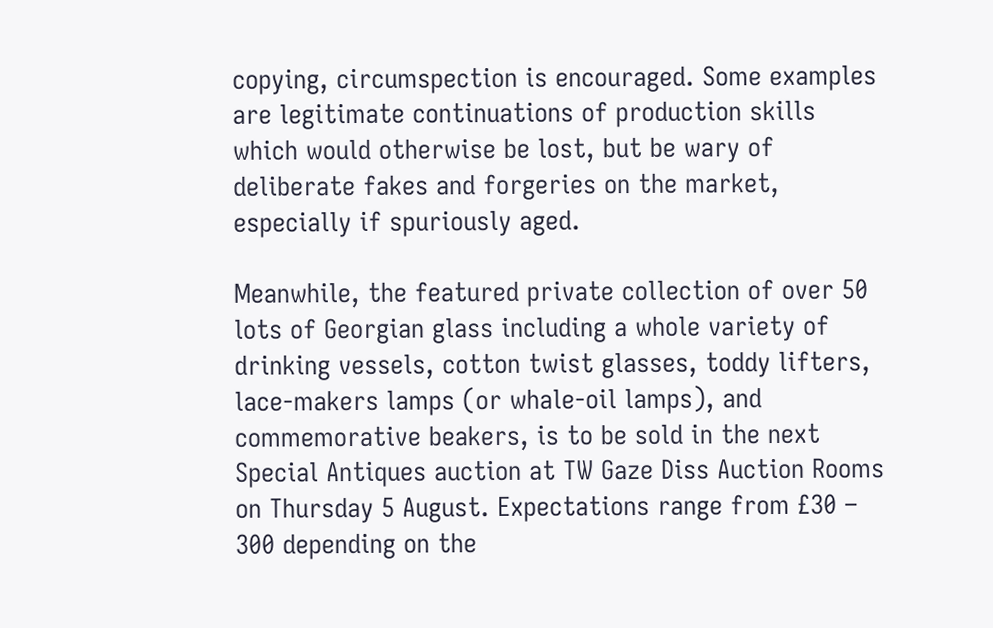copying, circumspection is encouraged. Some examples are legitimate continuations of production skills which would otherwise be lost, but be wary of deliberate fakes and forgeries on the market, especially if spuriously aged.

Meanwhile, the featured private collection of over 50 lots of Georgian glass including a whole variety of drinking vessels, cotton twist glasses, toddy lifters, lace-makers lamps (or whale-oil lamps), and commemorative beakers, is to be sold in the next Special Antiques auction at TW Gaze Diss Auction Rooms on Thursday 5 August. Expectations range from £30 – 300 depending on the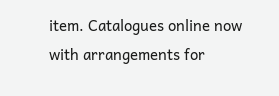item. Catalogues online now with arrangements for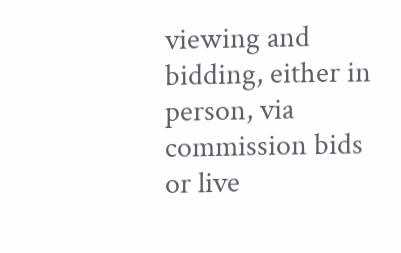viewing and bidding, either in person, via commission bids or live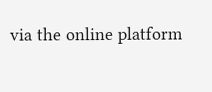via the online platform